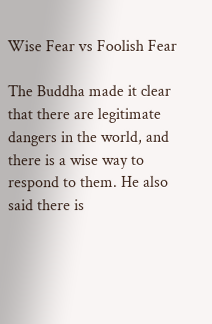Wise Fear vs Foolish Fear

The Buddha made it clear that there are legitimate dangers in the world, and there is a wise way to respond to them. He also said there is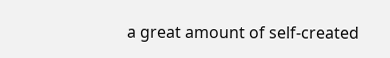a great amount of self-created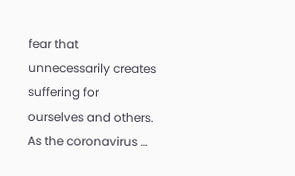fear that unnecessarily creates suffering for ourselves and others. As the coronavirus …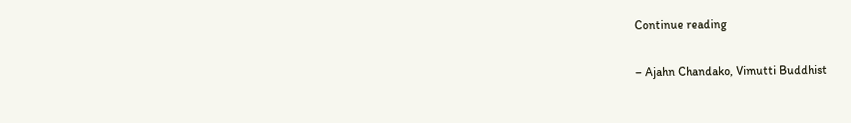Continue reading

– Ajahn Chandako, Vimutti Buddhist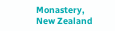Monastery, New Zealand